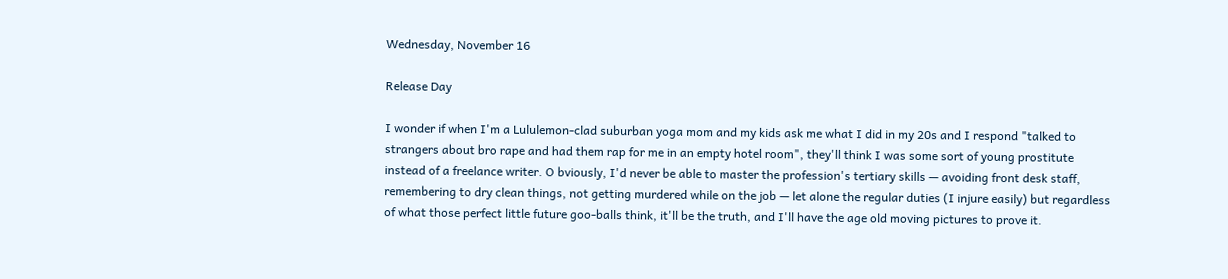Wednesday, November 16

Release Day

I wonder if when I'm a Lululemon-clad suburban yoga mom and my kids ask me what I did in my 20s and I respond "talked to strangers about bro rape and had them rap for me in an empty hotel room", they'll think I was some sort of young prostitute instead of a freelance writer. O bviously, I'd never be able to master the profession's tertiary skills — avoiding front desk staff, remembering to dry clean things, not getting murdered while on the job — let alone the regular duties (I injure easily) but regardless of what those perfect little future goo-balls think, it'll be the truth, and I'll have the age old moving pictures to prove it.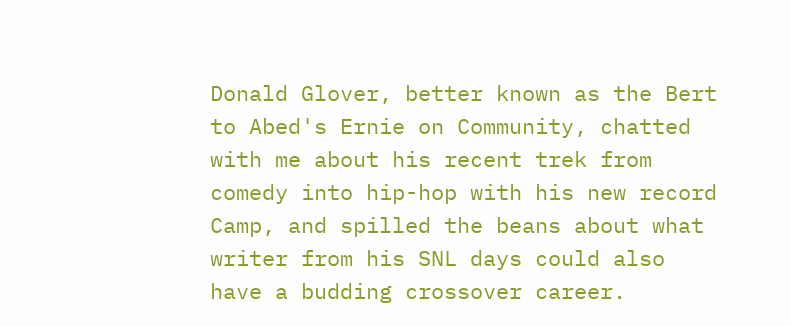Donald Glover, better known as the Bert to Abed's Ernie on Community, chatted with me about his recent trek from comedy into hip-hop with his new record Camp, and spilled the beans about what writer from his SNL days could also have a budding crossover career.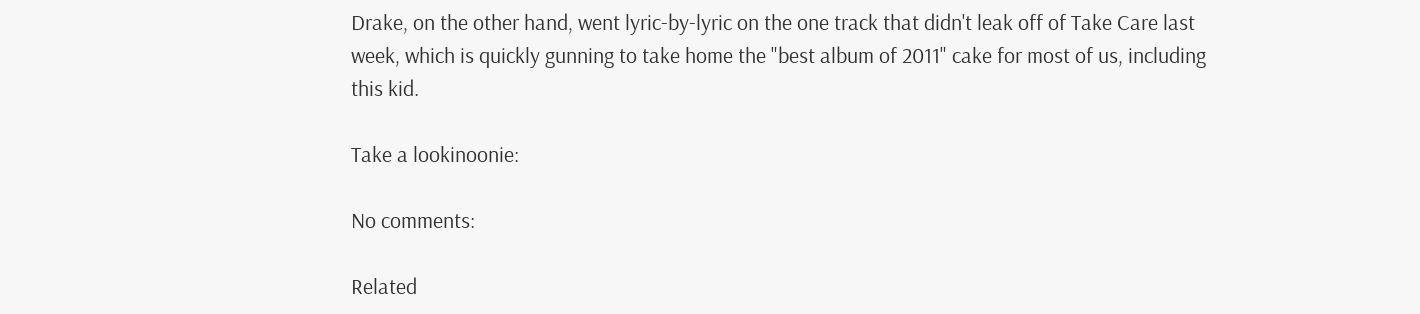Drake, on the other hand, went lyric-by-lyric on the one track that didn't leak off of Take Care last week, which is quickly gunning to take home the "best album of 2011" cake for most of us, including this kid.

Take a lookinoonie:

No comments:

Related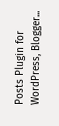Posts Plugin for WordPress, Blogger...